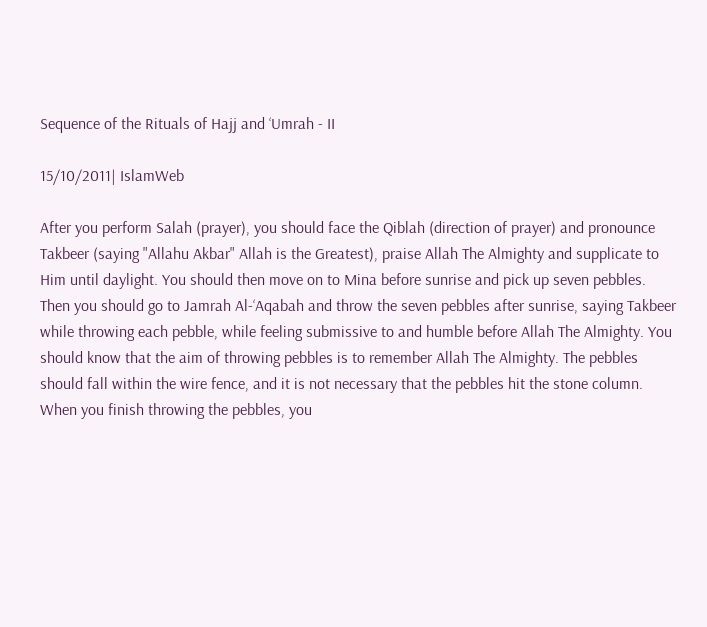Sequence of the Rituals of Hajj and ‘Umrah - II

15/10/2011| IslamWeb

After you perform Salah (prayer), you should face the Qiblah (direction of prayer) and pronounce Takbeer (saying "Allahu Akbar" Allah is the Greatest), praise Allah The Almighty and supplicate to Him until daylight. You should then move on to Mina before sunrise and pick up seven pebbles. Then you should go to Jamrah Al-‘Aqabah and throw the seven pebbles after sunrise, saying Takbeer while throwing each pebble, while feeling submissive to and humble before Allah The Almighty. You should know that the aim of throwing pebbles is to remember Allah The Almighty. The pebbles should fall within the wire fence, and it is not necessary that the pebbles hit the stone column. When you finish throwing the pebbles, you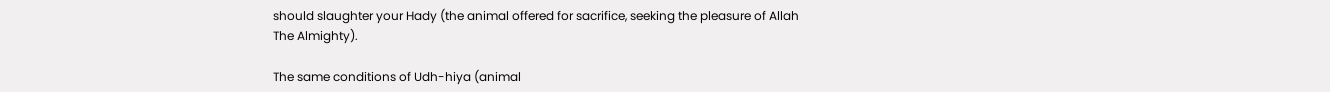should slaughter your Hady (the animal offered for sacrifice, seeking the pleasure of Allah The Almighty).

The same conditions of Udh-hiya (animal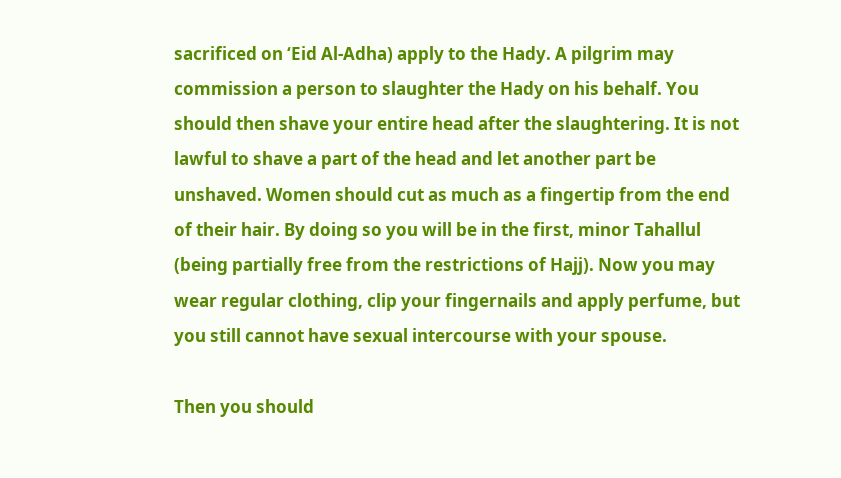sacrificed on ‘Eid Al-Adha) apply to the Hady. A pilgrim may commission a person to slaughter the Hady on his behalf. You should then shave your entire head after the slaughtering. It is not lawful to shave a part of the head and let another part be unshaved. Women should cut as much as a fingertip from the end of their hair. By doing so you will be in the first, minor Tahallul (being partially free from the restrictions of Hajj). Now you may wear regular clothing, clip your fingernails and apply perfume, but you still cannot have sexual intercourse with your spouse.

Then you should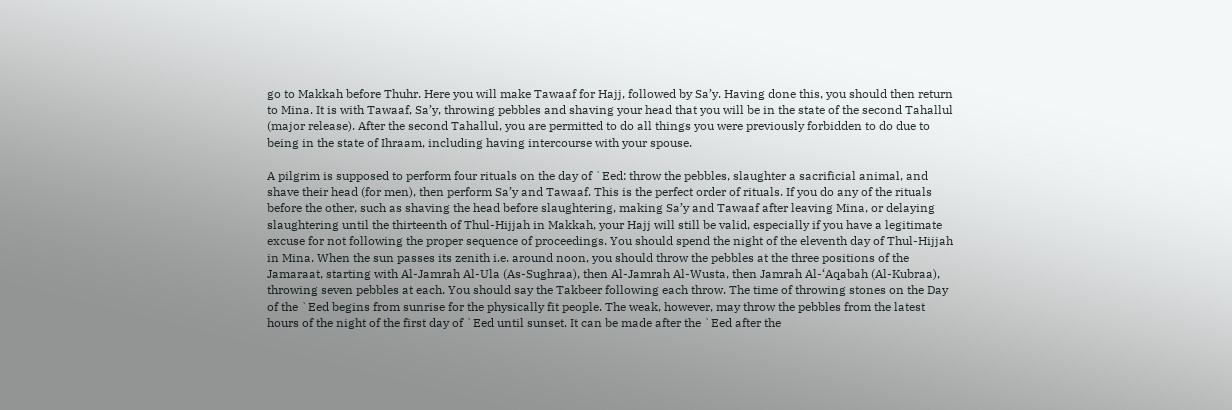go to Makkah before Thuhr. Here you will make Tawaaf for Hajj, followed by Sa’y. Having done this, you should then return to Mina. It is with Tawaaf, Sa’y, throwing pebbles and shaving your head that you will be in the state of the second Tahallul (major release). After the second Tahallul, you are permitted to do all things you were previously forbidden to do due to being in the state of Ihraam, including having intercourse with your spouse.

A pilgrim is supposed to perform four rituals on the day of `Eed: throw the pebbles, slaughter a sacrificial animal, and shave their head (for men), then perform Sa’y and Tawaaf. This is the perfect order of rituals. If you do any of the rituals before the other, such as shaving the head before slaughtering, making Sa’y and Tawaaf after leaving Mina, or delaying slaughtering until the thirteenth of Thul-Hijjah in Makkah, your Hajj will still be valid, especially if you have a legitimate excuse for not following the proper sequence of proceedings. You should spend the night of the eleventh day of Thul-Hijjah in Mina. When the sun passes its zenith i.e. around noon, you should throw the pebbles at the three positions of the Jamaraat, starting with Al-Jamrah Al-Ula (As-Sughraa), then Al-Jamrah Al-Wusta, then Jamrah Al-‘Aqabah (Al-Kubraa), throwing seven pebbles at each. You should say the Takbeer following each throw. The time of throwing stones on the Day of the `Eed begins from sunrise for the physically fit people. The weak, however, may throw the pebbles from the latest hours of the night of the first day of `Eed until sunset. It can be made after the `Eed after the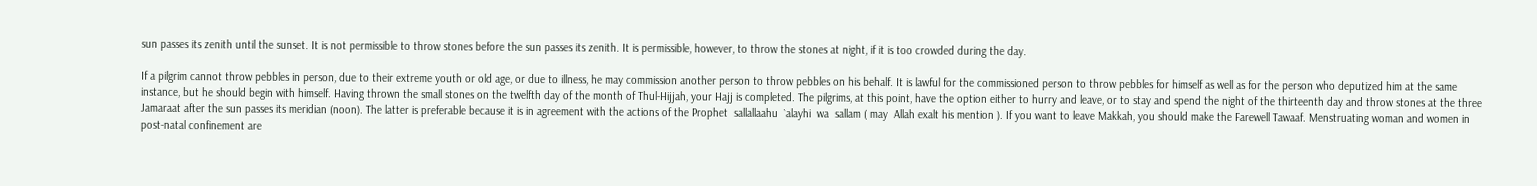sun passes its zenith until the sunset. It is not permissible to throw stones before the sun passes its zenith. It is permissible, however, to throw the stones at night, if it is too crowded during the day.

If a pilgrim cannot throw pebbles in person, due to their extreme youth or old age, or due to illness, he may commission another person to throw pebbles on his behalf. It is lawful for the commissioned person to throw pebbles for himself as well as for the person who deputized him at the same instance, but he should begin with himself. Having thrown the small stones on the twelfth day of the month of Thul-Hijjah, your Hajj is completed. The pilgrims, at this point, have the option either to hurry and leave, or to stay and spend the night of the thirteenth day and throw stones at the three Jamaraat after the sun passes its meridian (noon). The latter is preferable because it is in agreement with the actions of the Prophet  sallallaahu  `alayhi  wa  sallam ( may  Allah exalt his mention ). If you want to leave Makkah, you should make the Farewell Tawaaf. Menstruating woman and women in post-natal confinement are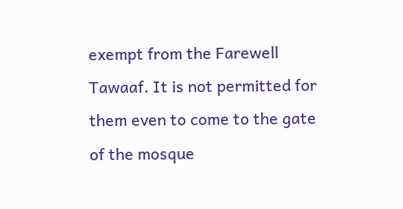exempt from the Farewell Tawaaf. It is not permitted for them even to come to the gate of the mosque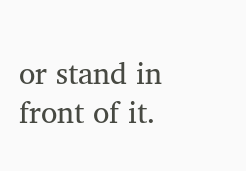or stand in front of it.